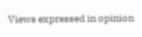Views expressed in opinion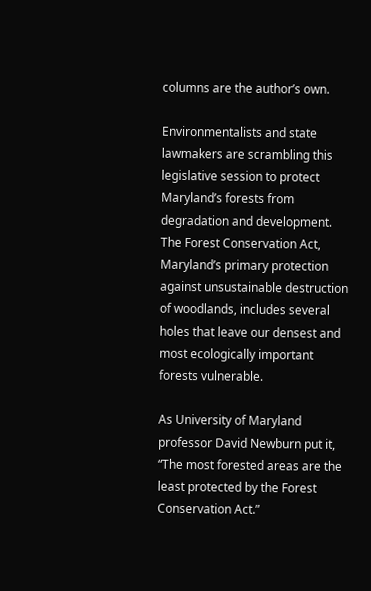columns are the author’s own.

Environmentalists and state lawmakers are scrambling this legislative session to protect Maryland’s forests from degradation and development. The Forest Conservation Act, Maryland’s primary protection against unsustainable destruction of woodlands, includes several holes that leave our densest and most ecologically important forests vulnerable.

As University of Maryland professor David Newburn put it, “The most forested areas are the least protected by the Forest Conservation Act.”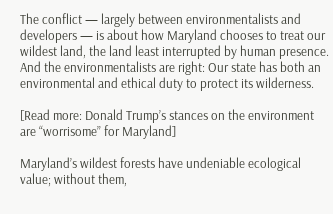The conflict — largely between environmentalists and developers — is about how Maryland chooses to treat our wildest land, the land least interrupted by human presence. And the environmentalists are right: Our state has both an environmental and ethical duty to protect its wilderness.

[Read more: Donald Trump’s stances on the environment are “worrisome” for Maryland]

Maryland’s wildest forests have undeniable ecological value; without them,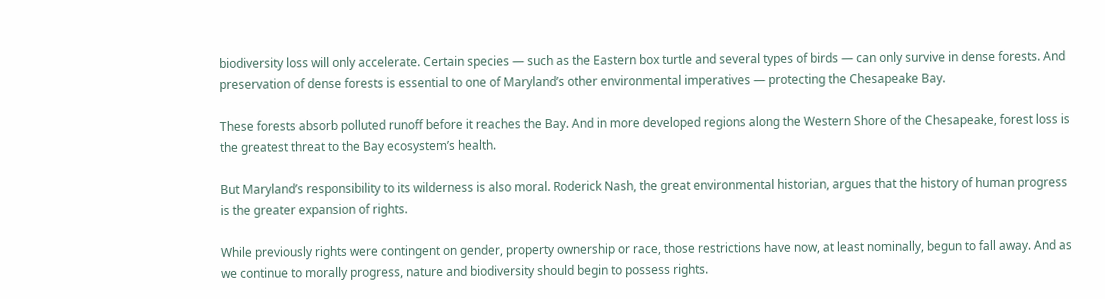biodiversity loss will only accelerate. Certain species — such as the Eastern box turtle and several types of birds — can only survive in dense forests. And preservation of dense forests is essential to one of Maryland’s other environmental imperatives — protecting the Chesapeake Bay.

These forests absorb polluted runoff before it reaches the Bay. And in more developed regions along the Western Shore of the Chesapeake, forest loss is the greatest threat to the Bay ecosystem’s health.

But Maryland’s responsibility to its wilderness is also moral. Roderick Nash, the great environmental historian, argues that the history of human progress is the greater expansion of rights.

While previously rights were contingent on gender, property ownership or race, those restrictions have now, at least nominally, begun to fall away. And as we continue to morally progress, nature and biodiversity should begin to possess rights.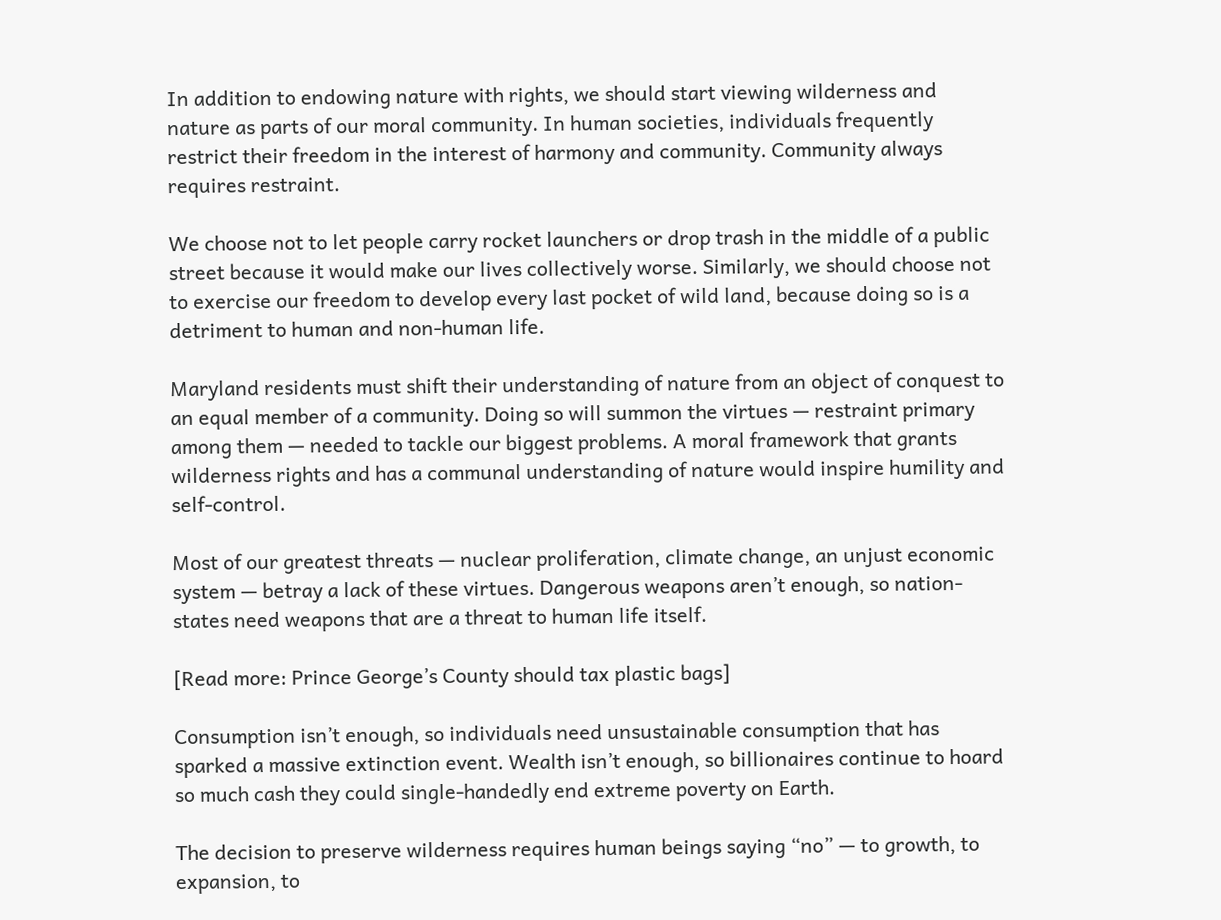In addition to endowing nature with rights, we should start viewing wilderness and nature as parts of our moral community. In human societies, individuals frequently restrict their freedom in the interest of harmony and community. Community always requires restraint.

We choose not to let people carry rocket launchers or drop trash in the middle of a public street because it would make our lives collectively worse. Similarly, we should choose not to exercise our freedom to develop every last pocket of wild land, because doing so is a detriment to human and non-human life.

Maryland residents must shift their understanding of nature from an object of conquest to an equal member of a community. Doing so will summon the virtues — restraint primary among them — needed to tackle our biggest problems. A moral framework that grants wilderness rights and has a communal understanding of nature would inspire humility and self-control.

Most of our greatest threats — nuclear proliferation, climate change, an unjust economic system — betray a lack of these virtues. Dangerous weapons aren’t enough, so nation-states need weapons that are a threat to human life itself.

[Read more: Prince George’s County should tax plastic bags]

Consumption isn’t enough, so individuals need unsustainable consumption that has sparked a massive extinction event. Wealth isn’t enough, so billionaires continue to hoard so much cash they could single-handedly end extreme poverty on Earth.

The decision to preserve wilderness requires human beings saying “no” — to growth, to expansion, to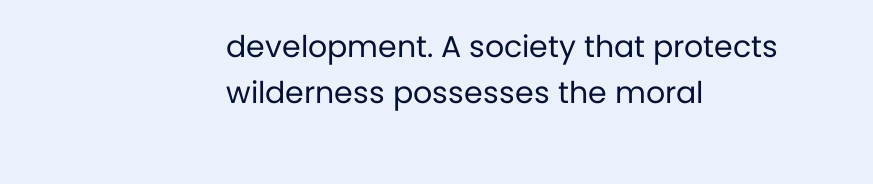development. A society that protects wilderness possesses the moral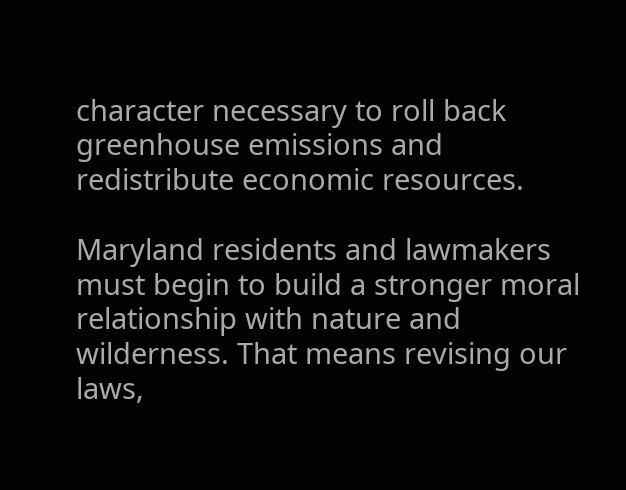character necessary to roll back greenhouse emissions and redistribute economic resources.

Maryland residents and lawmakers must begin to build a stronger moral relationship with nature and wilderness. That means revising our laws,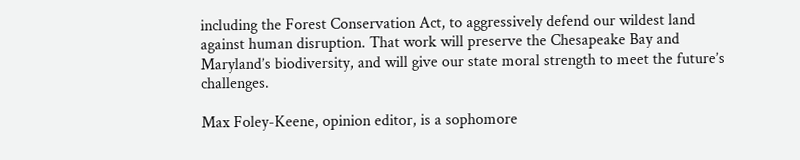including the Forest Conservation Act, to aggressively defend our wildest land against human disruption. That work will preserve the Chesapeake Bay and Maryland’s biodiversity, and will give our state moral strength to meet the future’s challenges.

Max Foley-Keene, opinion editor, is a sophomore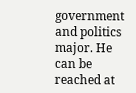government and politics major. He can be reached at